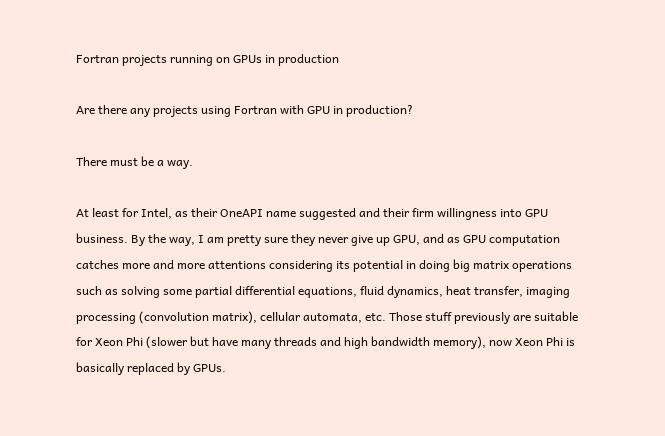Fortran projects running on GPUs in production

Are there any projects using Fortran with GPU in production?

There must be a way.

At least for Intel, as their OneAPI name suggested and their firm willingness into GPU business. By the way, I am pretty sure they never give up GPU, and as GPU computation catches more and more attentions considering its potential in doing big matrix operations such as solving some partial differential equations, fluid dynamics, heat transfer, imaging processing (convolution matrix), cellular automata, etc. Those stuff previously are suitable for Xeon Phi (slower but have many threads and high bandwidth memory), now Xeon Phi is basically replaced by GPUs.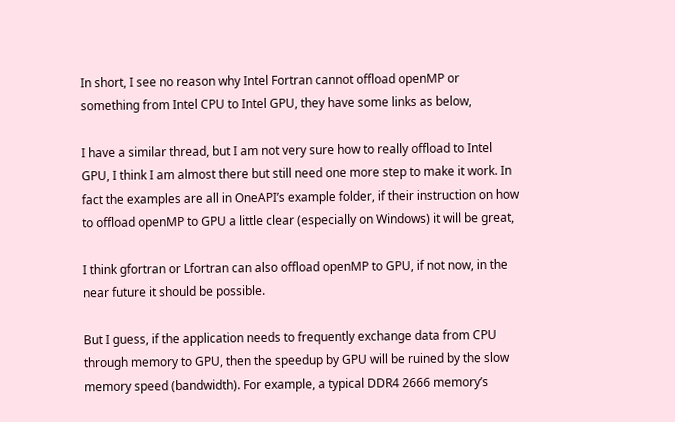In short, I see no reason why Intel Fortran cannot offload openMP or something from Intel CPU to Intel GPU, they have some links as below,

I have a similar thread, but I am not very sure how to really offload to Intel GPU, I think I am almost there but still need one more step to make it work. In fact the examples are all in OneAPI’s example folder, if their instruction on how to offload openMP to GPU a little clear (especially on Windows) it will be great,

I think gfortran or Lfortran can also offload openMP to GPU, if not now, in the near future it should be possible.

But I guess, if the application needs to frequently exchange data from CPU through memory to GPU, then the speedup by GPU will be ruined by the slow memory speed (bandwidth). For example, a typical DDR4 2666 memory’s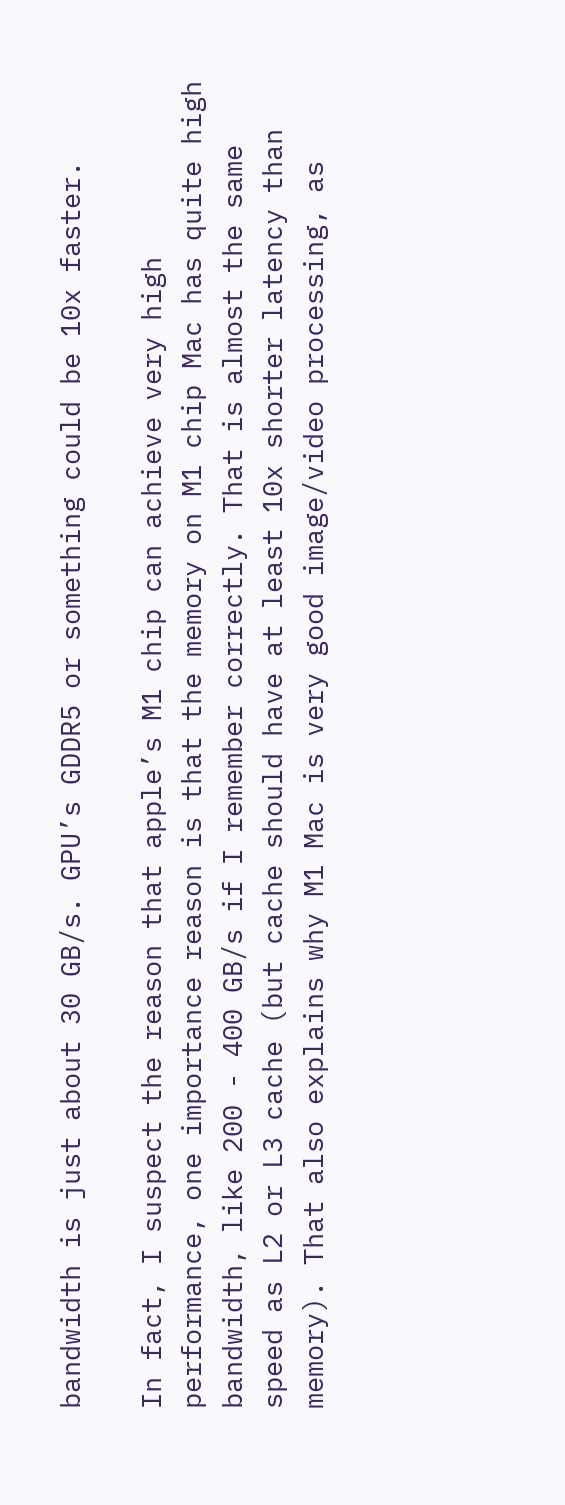bandwidth is just about 30 GB/s. GPU’s GDDR5 or something could be 10x faster.

In fact, I suspect the reason that apple’s M1 chip can achieve very high performance, one importance reason is that the memory on M1 chip Mac has quite high bandwidth, like 200 - 400 GB/s if I remember correctly. That is almost the same speed as L2 or L3 cache (but cache should have at least 10x shorter latency than memory). That also explains why M1 Mac is very good image/video processing, as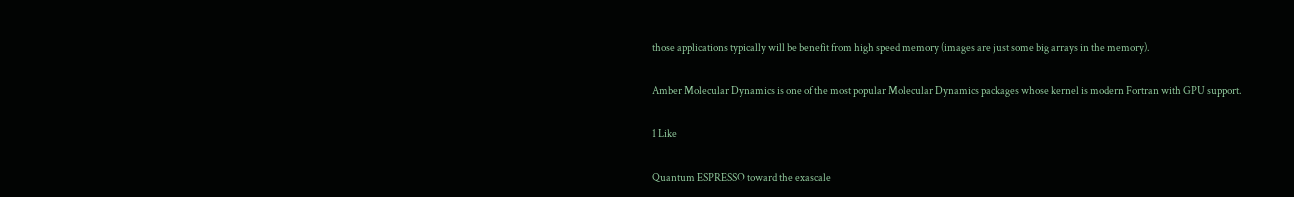those applications typically will be benefit from high speed memory (images are just some big arrays in the memory).

Amber Molecular Dynamics is one of the most popular Molecular Dynamics packages whose kernel is modern Fortran with GPU support.

1 Like

Quantum ESPRESSO toward the exascale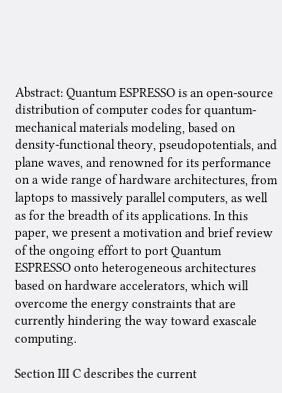Abstract: Quantum ESPRESSO is an open-source distribution of computer codes for quantum-mechanical materials modeling, based on density-functional theory, pseudopotentials, and plane waves, and renowned for its performance on a wide range of hardware architectures, from laptops to massively parallel computers, as well as for the breadth of its applications. In this paper, we present a motivation and brief review of the ongoing effort to port Quantum ESPRESSO onto heterogeneous architectures based on hardware accelerators, which will overcome the energy constraints that are currently hindering the way toward exascale computing.

Section III C describes the current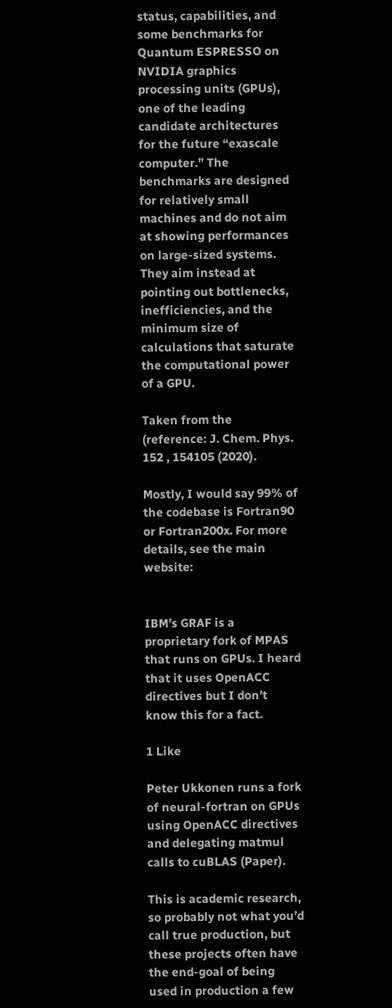status, capabilities, and some benchmarks for Quantum ESPRESSO on NVIDIA graphics processing units (GPUs), one of the leading candidate architectures for the future “exascale computer.” The benchmarks are designed for relatively small machines and do not aim at showing performances on large-sized systems. They aim instead at pointing out bottlenecks, inefficiencies, and the minimum size of calculations that saturate the computational power of a GPU.

Taken from the (reference: J. Chem. Phys. 152 , 154105 (2020).

Mostly, I would say 99% of the codebase is Fortran90 or Fortran200x. For more details, see the main website:


IBM’s GRAF is a proprietary fork of MPAS that runs on GPUs. I heard that it uses OpenACC directives but I don’t know this for a fact.

1 Like

Peter Ukkonen runs a fork of neural-fortran on GPUs using OpenACC directives and delegating matmul calls to cuBLAS (Paper).

This is academic research, so probably not what you’d call true production, but these projects often have the end-goal of being used in production a few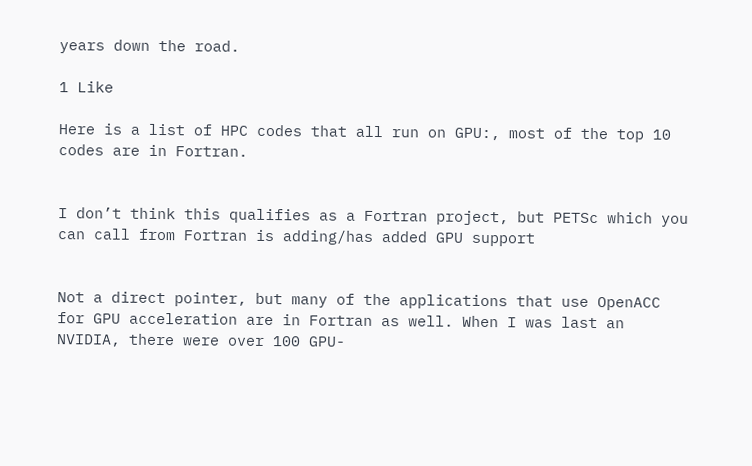years down the road.

1 Like

Here is a list of HPC codes that all run on GPU:, most of the top 10 codes are in Fortran.


I don’t think this qualifies as a Fortran project, but PETSc which you can call from Fortran is adding/has added GPU support


Not a direct pointer, but many of the applications that use OpenACC for GPU acceleration are in Fortran as well. When I was last an NVIDIA, there were over 100 GPU-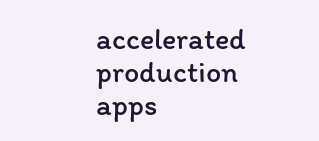accelerated production apps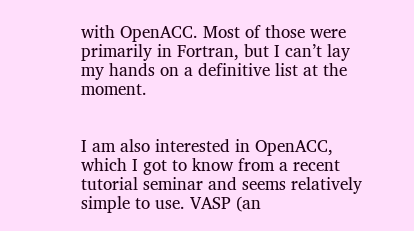with OpenACC. Most of those were primarily in Fortran, but I can’t lay my hands on a definitive list at the moment.


I am also interested in OpenACC, which I got to know from a recent tutorial seminar and seems relatively simple to use. VASP (an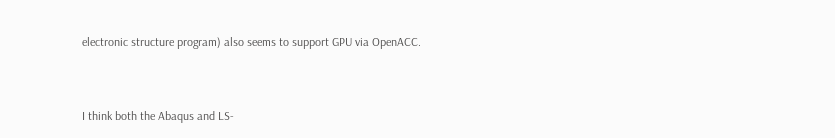electronic structure program) also seems to support GPU via OpenACC.


I think both the Abaqus and LS-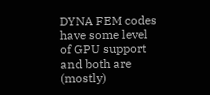DYNA FEM codes have some level
of GPU support and both are (mostly)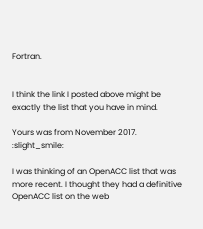Fortran.


I think the link I posted above might be exactly the list that you have in mind.

Yours was from November 2017. :slight_smile:

I was thinking of an OpenACC list that was more recent. I thought they had a definitive OpenACC list on the web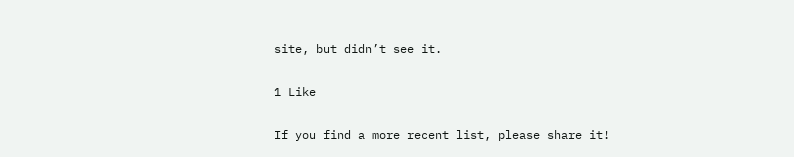site, but didn’t see it.

1 Like

If you find a more recent list, please share it!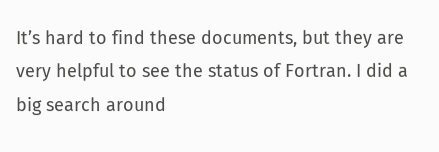It’s hard to find these documents, but they are very helpful to see the status of Fortran. I did a big search around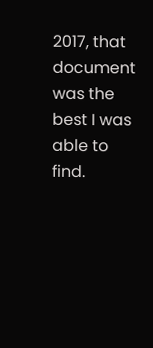2017, that document was the best I was able to find.